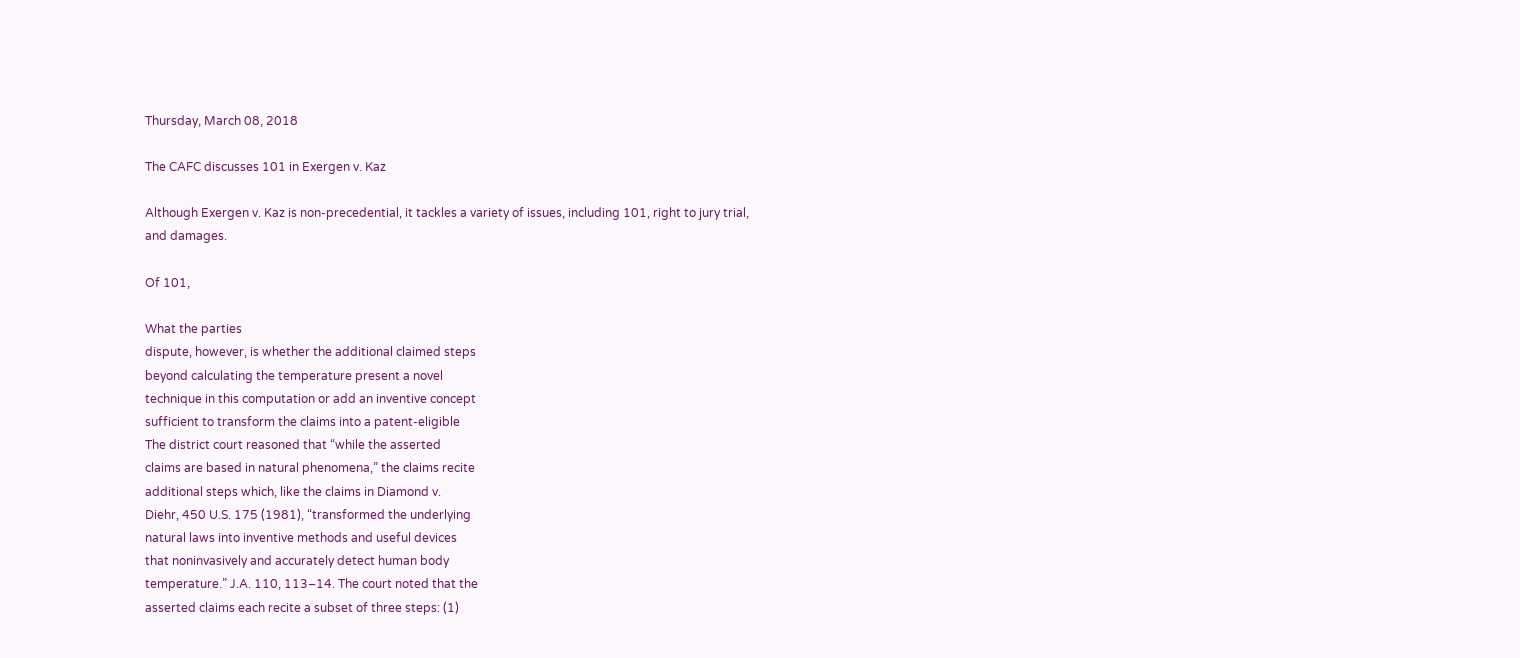Thursday, March 08, 2018

The CAFC discusses 101 in Exergen v. Kaz

Although Exergen v. Kaz is non-precedential, it tackles a variety of issues, including 101, right to jury trial,
and damages.

Of 101,

What the parties
dispute, however, is whether the additional claimed steps
beyond calculating the temperature present a novel
technique in this computation or add an inventive concept
sufficient to transform the claims into a patent-eligible
The district court reasoned that “while the asserted
claims are based in natural phenomena,” the claims recite
additional steps which, like the claims in Diamond v.
Diehr, 450 U.S. 175 (1981), “transformed the underlying
natural laws into inventive methods and useful devices
that noninvasively and accurately detect human body
temperature.” J.A. 110, 113–14. The court noted that the
asserted claims each recite a subset of three steps: (1)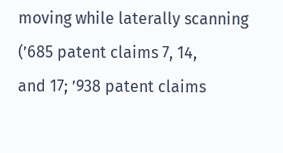moving while laterally scanning (’685 patent claims 7, 14,
and 17; ’938 patent claims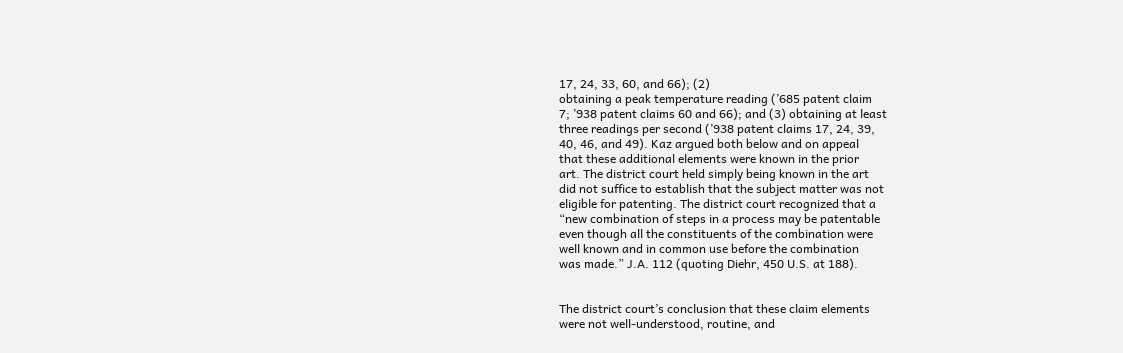17, 24, 33, 60, and 66); (2)
obtaining a peak temperature reading (’685 patent claim
7; ’938 patent claims 60 and 66); and (3) obtaining at least
three readings per second (’938 patent claims 17, 24, 39,
40, 46, and 49). Kaz argued both below and on appeal
that these additional elements were known in the prior
art. The district court held simply being known in the art
did not suffice to establish that the subject matter was not
eligible for patenting. The district court recognized that a
“new combination of steps in a process may be patentable
even though all the constituents of the combination were
well known and in common use before the combination
was made.” J.A. 112 (quoting Diehr, 450 U.S. at 188).


The district court’s conclusion that these claim elements
were not well-understood, routine, and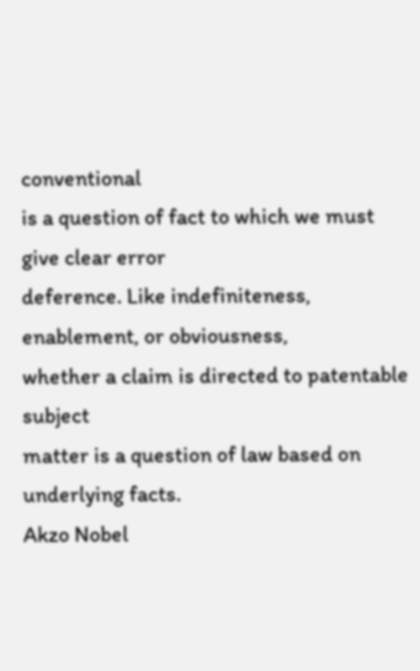conventional
is a question of fact to which we must give clear error
deference. Like indefiniteness, enablement, or obviousness,
whether a claim is directed to patentable subject
matter is a question of law based on underlying facts.
Akzo Nobel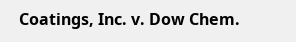Coatings, Inc. v. Dow Chem.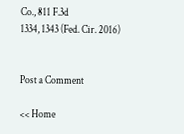Co., 811 F.3d
1334, 1343 (Fed. Cir. 2016)


Post a Comment

<< Home